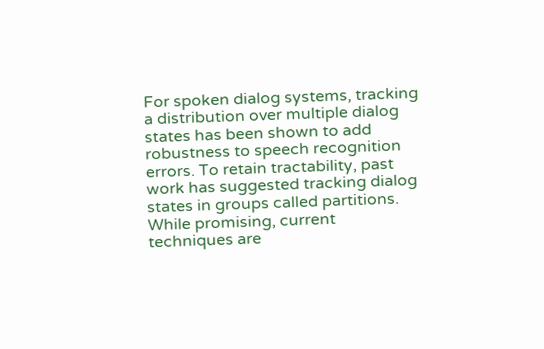For spoken dialog systems, tracking a distribution over multiple dialog states has been shown to add robustness to speech recognition errors. To retain tractability, past work has suggested tracking dialog states in groups called partitions. While promising, current techniques are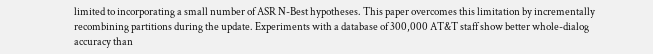limited to incorporating a small number of ASR N-Best hypotheses. This paper overcomes this limitation by incrementally recombining partitions during the update. Experiments with a database of 300,000 AT&T staff show better whole-dialog accuracy than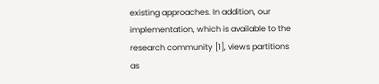existing approaches. In addition, our implementation, which is available to the research community [1], views partitions as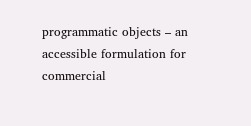programmatic objects – an accessible formulation for commercial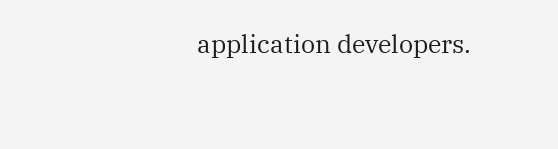application developers.